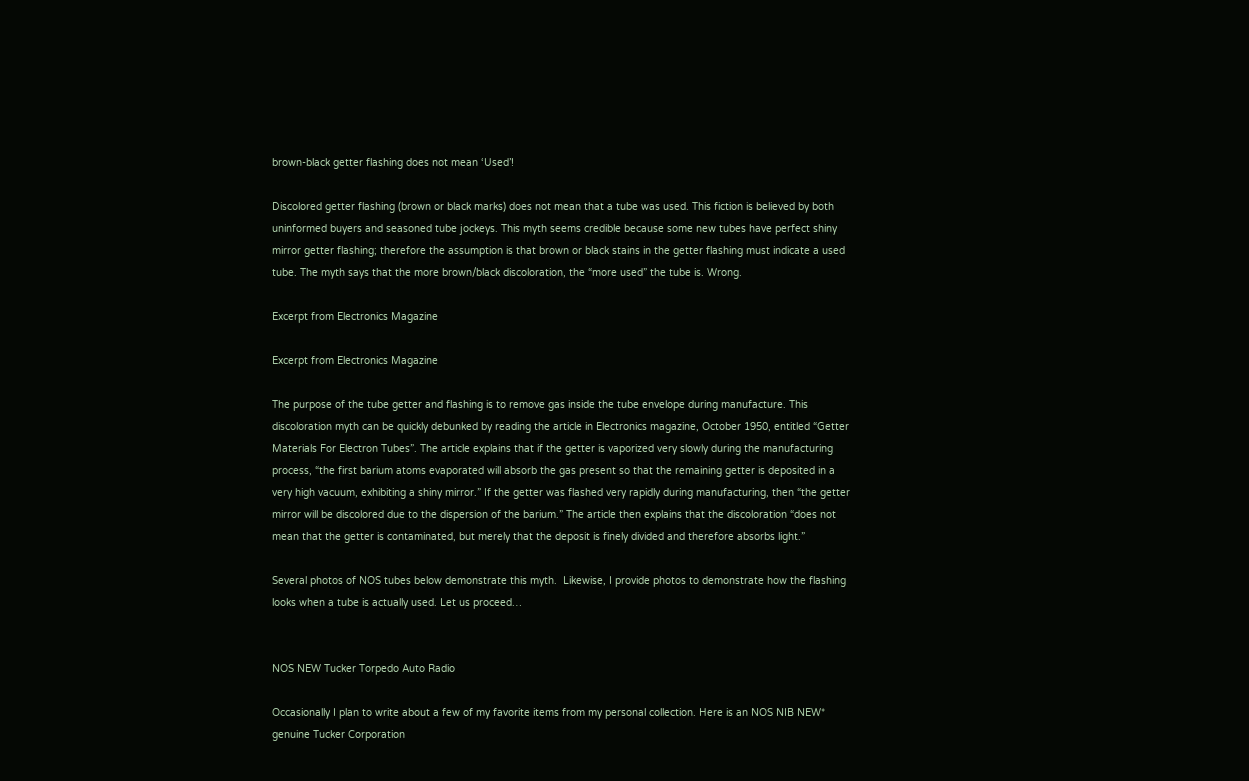brown-black getter flashing does not mean ‘Used’!

Discolored getter flashing (brown or black marks) does not mean that a tube was used. This fiction is believed by both uninformed buyers and seasoned tube jockeys. This myth seems credible because some new tubes have perfect shiny mirror getter flashing; therefore the assumption is that brown or black stains in the getter flashing must indicate a used tube. The myth says that the more brown/black discoloration, the “more used” the tube is. Wrong.

Excerpt from Electronics Magazine

Excerpt from Electronics Magazine

The purpose of the tube getter and flashing is to remove gas inside the tube envelope during manufacture. This discoloration myth can be quickly debunked by reading the article in Electronics magazine, October 1950, entitled “Getter Materials For Electron Tubes”. The article explains that if the getter is vaporized very slowly during the manufacturing process, “the first barium atoms evaporated will absorb the gas present so that the remaining getter is deposited in a very high vacuum, exhibiting a shiny mirror.” If the getter was flashed very rapidly during manufacturing, then “the getter mirror will be discolored due to the dispersion of the barium.” The article then explains that the discoloration “does not mean that the getter is contaminated, but merely that the deposit is finely divided and therefore absorbs light.”

Several photos of NOS tubes below demonstrate this myth.  Likewise, I provide photos to demonstrate how the flashing looks when a tube is actually used. Let us proceed…


NOS NEW Tucker Torpedo Auto Radio

Occasionally I plan to write about a few of my favorite items from my personal collection. Here is an NOS NIB NEW* genuine Tucker Corporation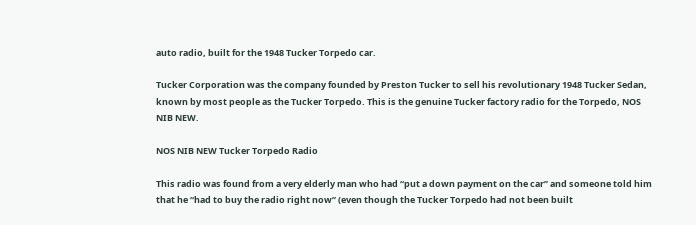auto radio, built for the 1948 Tucker Torpedo car.

Tucker Corporation was the company founded by Preston Tucker to sell his revolutionary 1948 Tucker Sedan, known by most people as the Tucker Torpedo. This is the genuine Tucker factory radio for the Torpedo, NOS NIB NEW.

NOS NIB NEW Tucker Torpedo Radio

This radio was found from a very elderly man who had “put a down payment on the car” and someone told him that he “had to buy the radio right now” (even though the Tucker Torpedo had not been built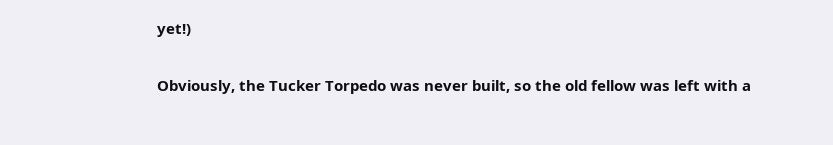yet!)

Obviously, the Tucker Torpedo was never built, so the old fellow was left with a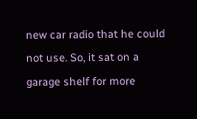new car radio that he could not use. So, it sat on a garage shelf for more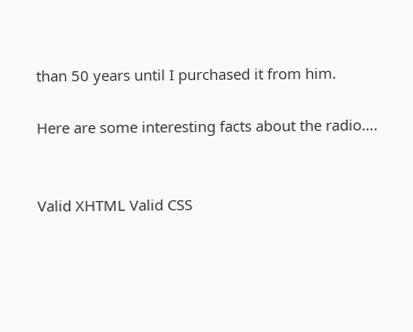than 50 years until I purchased it from him.

Here are some interesting facts about the radio….


Valid XHTML Valid CSS